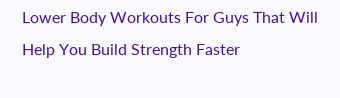Lower Body Workouts For Guys That Will Help You Build Strength Faster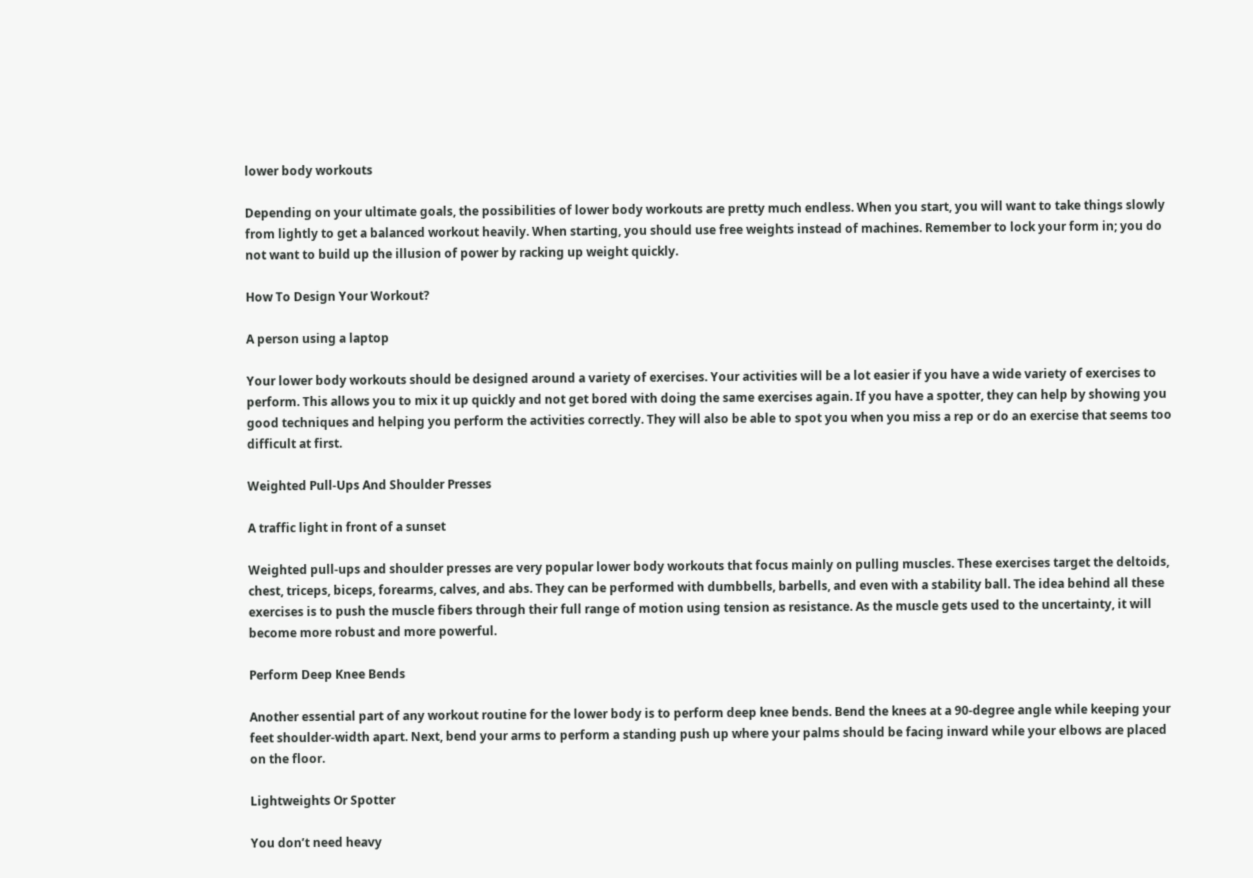lower body workouts

Depending on your ultimate goals, the possibilities of lower body workouts are pretty much endless. When you start, you will want to take things slowly from lightly to get a balanced workout heavily. When starting, you should use free weights instead of machines. Remember to lock your form in; you do not want to build up the illusion of power by racking up weight quickly.

How To Design Your Workout?

A person using a laptop

Your lower body workouts should be designed around a variety of exercises. Your activities will be a lot easier if you have a wide variety of exercises to perform. This allows you to mix it up quickly and not get bored with doing the same exercises again. If you have a spotter, they can help by showing you good techniques and helping you perform the activities correctly. They will also be able to spot you when you miss a rep or do an exercise that seems too difficult at first.

Weighted Pull-Ups And Shoulder Presses

A traffic light in front of a sunset

Weighted pull-ups and shoulder presses are very popular lower body workouts that focus mainly on pulling muscles. These exercises target the deltoids, chest, triceps, biceps, forearms, calves, and abs. They can be performed with dumbbells, barbells, and even with a stability ball. The idea behind all these exercises is to push the muscle fibers through their full range of motion using tension as resistance. As the muscle gets used to the uncertainty, it will become more robust and more powerful.

Perform Deep Knee Bends

Another essential part of any workout routine for the lower body is to perform deep knee bends. Bend the knees at a 90-degree angle while keeping your feet shoulder-width apart. Next, bend your arms to perform a standing push up where your palms should be facing inward while your elbows are placed on the floor.

Lightweights Or Spotter

You don’t need heavy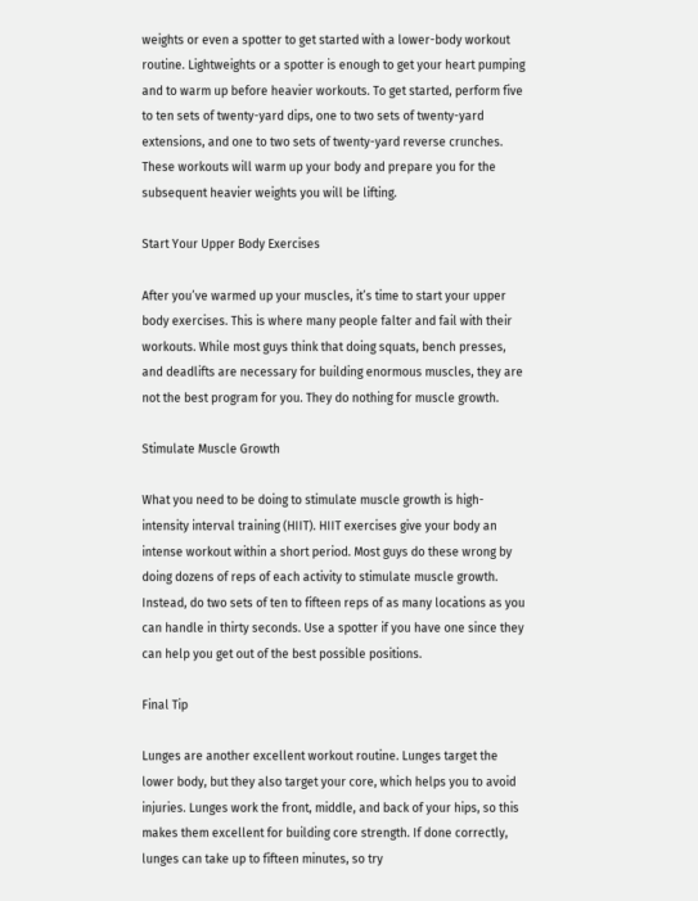weights or even a spotter to get started with a lower-body workout routine. Lightweights or a spotter is enough to get your heart pumping and to warm up before heavier workouts. To get started, perform five to ten sets of twenty-yard dips, one to two sets of twenty-yard extensions, and one to two sets of twenty-yard reverse crunches. These workouts will warm up your body and prepare you for the subsequent heavier weights you will be lifting.

Start Your Upper Body Exercises

After you’ve warmed up your muscles, it’s time to start your upper body exercises. This is where many people falter and fail with their workouts. While most guys think that doing squats, bench presses, and deadlifts are necessary for building enormous muscles, they are not the best program for you. They do nothing for muscle growth.

Stimulate Muscle Growth

What you need to be doing to stimulate muscle growth is high-intensity interval training (HIIT). HIIT exercises give your body an intense workout within a short period. Most guys do these wrong by doing dozens of reps of each activity to stimulate muscle growth. Instead, do two sets of ten to fifteen reps of as many locations as you can handle in thirty seconds. Use a spotter if you have one since they can help you get out of the best possible positions.

Final Tip

Lunges are another excellent workout routine. Lunges target the lower body, but they also target your core, which helps you to avoid injuries. Lunges work the front, middle, and back of your hips, so this makes them excellent for building core strength. If done correctly, lunges can take up to fifteen minutes, so try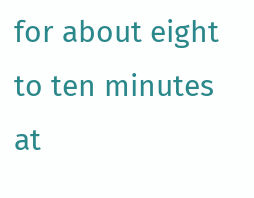for about eight to ten minutes at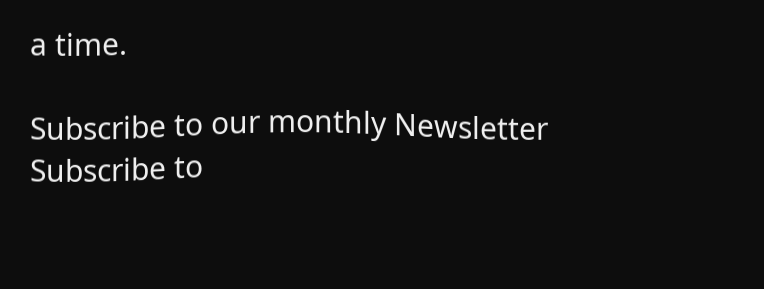a time.

Subscribe to our monthly Newsletter
Subscribe to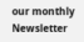our monthly Newsletter